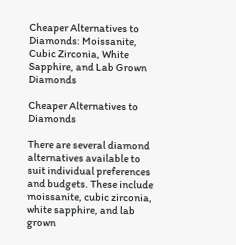Cheaper Alternatives to Diamonds: Moissanite, Cubic Zirconia, White Sapphire, and Lab Grown Diamonds

Cheaper Alternatives to Diamonds

There are several diamond alternatives available to suit individual preferences and budgets. These include moissanite, cubic zirconia, white sapphire, and lab grown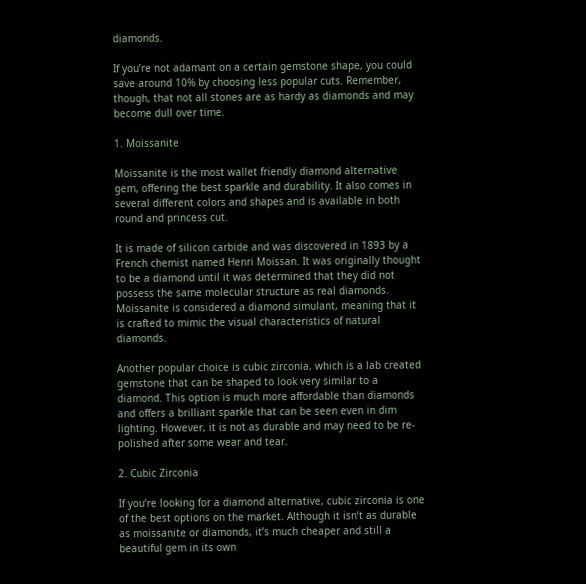diamonds.

If you’re not adamant on a certain gemstone shape, you could save around 10% by choosing less popular cuts. Remember, though, that not all stones are as hardy as diamonds and may become dull over time.

1. Moissanite

Moissanite is the most wallet friendly diamond alternative gem, offering the best sparkle and durability. It also comes in several different colors and shapes and is available in both round and princess cut.

It is made of silicon carbide and was discovered in 1893 by a French chemist named Henri Moissan. It was originally thought to be a diamond until it was determined that they did not possess the same molecular structure as real diamonds. Moissanite is considered a diamond simulant, meaning that it is crafted to mimic the visual characteristics of natural diamonds.

Another popular choice is cubic zirconia, which is a lab created gemstone that can be shaped to look very similar to a diamond. This option is much more affordable than diamonds and offers a brilliant sparkle that can be seen even in dim lighting. However, it is not as durable and may need to be re-polished after some wear and tear.

2. Cubic Zirconia

If you’re looking for a diamond alternative, cubic zirconia is one of the best options on the market. Although it isn’t as durable as moissanite or diamonds, it’s much cheaper and still a beautiful gem in its own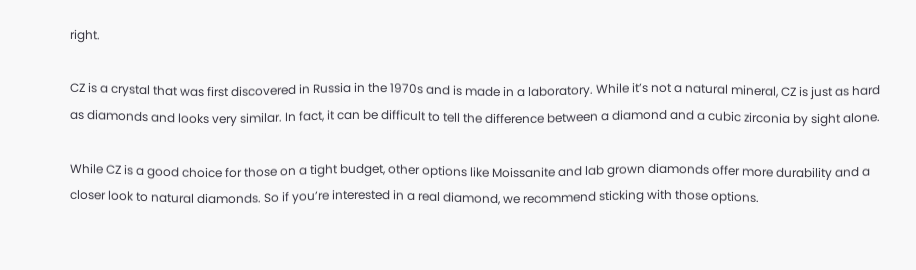right.

CZ is a crystal that was first discovered in Russia in the 1970s and is made in a laboratory. While it’s not a natural mineral, CZ is just as hard as diamonds and looks very similar. In fact, it can be difficult to tell the difference between a diamond and a cubic zirconia by sight alone.

While CZ is a good choice for those on a tight budget, other options like Moissanite and lab grown diamonds offer more durability and a closer look to natural diamonds. So if you’re interested in a real diamond, we recommend sticking with those options.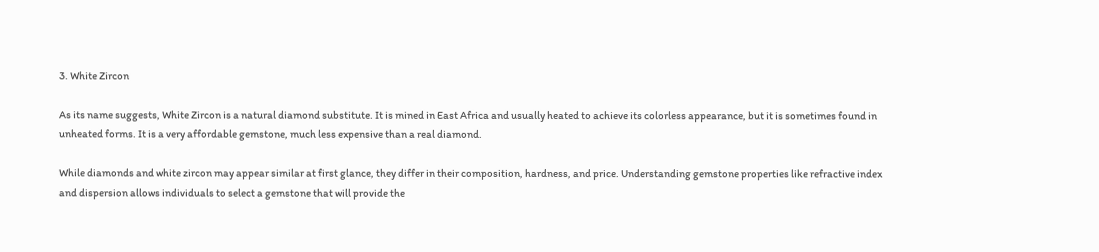3. White Zircon

As its name suggests, White Zircon is a natural diamond substitute. It is mined in East Africa and usually heated to achieve its colorless appearance, but it is sometimes found in unheated forms. It is a very affordable gemstone, much less expensive than a real diamond.

While diamonds and white zircon may appear similar at first glance, they differ in their composition, hardness, and price. Understanding gemstone properties like refractive index and dispersion allows individuals to select a gemstone that will provide the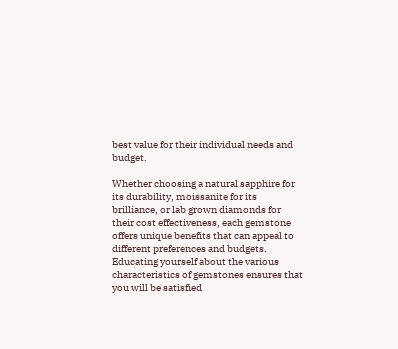best value for their individual needs and budget.

Whether choosing a natural sapphire for its durability, moissanite for its brilliance, or lab grown diamonds for their cost effectiveness, each gemstone offers unique benefits that can appeal to different preferences and budgets. Educating yourself about the various characteristics of gemstones ensures that you will be satisfied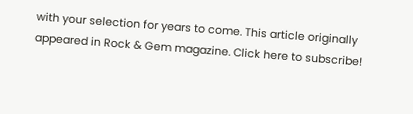with your selection for years to come. This article originally appeared in Rock & Gem magazine. Click here to subscribe!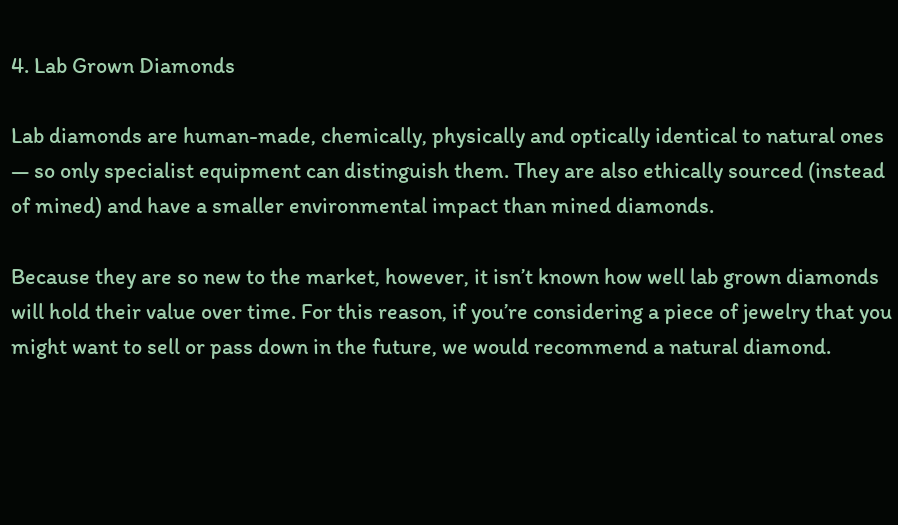4. Lab Grown Diamonds

Lab diamonds are human-made, chemically, physically and optically identical to natural ones — so only specialist equipment can distinguish them. They are also ethically sourced (instead of mined) and have a smaller environmental impact than mined diamonds.

Because they are so new to the market, however, it isn’t known how well lab grown diamonds will hold their value over time. For this reason, if you’re considering a piece of jewelry that you might want to sell or pass down in the future, we would recommend a natural diamond.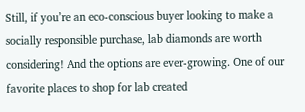Still, if you’re an eco-conscious buyer looking to make a socially responsible purchase, lab diamonds are worth considering! And the options are ever-growing. One of our favorite places to shop for lab created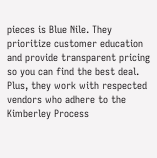pieces is Blue Nile. They prioritize customer education and provide transparent pricing so you can find the best deal. Plus, they work with respected vendors who adhere to the Kimberley Process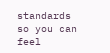standards so you can feel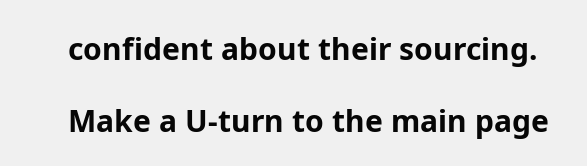confident about their sourcing.

Make a U-turn to the main page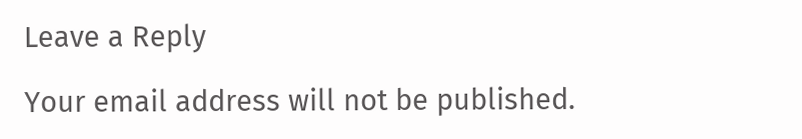Leave a Reply

Your email address will not be published.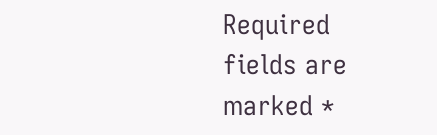Required fields are marked *